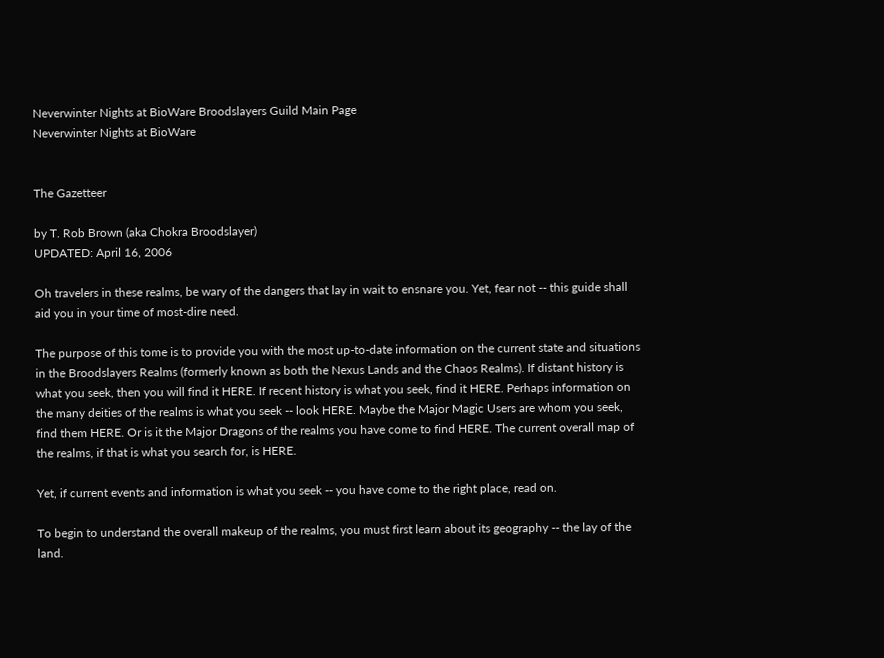Neverwinter Nights at BioWare Broodslayers Guild Main Page
Neverwinter Nights at BioWare


The Gazetteer

by T. Rob Brown (aka Chokra Broodslayer)
UPDATED: April 16, 2006

Oh travelers in these realms, be wary of the dangers that lay in wait to ensnare you. Yet, fear not -- this guide shall aid you in your time of most-dire need.

The purpose of this tome is to provide you with the most up-to-date information on the current state and situations in the Broodslayers Realms (formerly known as both the Nexus Lands and the Chaos Realms). If distant history is what you seek, then you will find it HERE. If recent history is what you seek, find it HERE. Perhaps information on the many deities of the realms is what you seek -- look HERE. Maybe the Major Magic Users are whom you seek, find them HERE. Or is it the Major Dragons of the realms you have come to find HERE. The current overall map of the realms, if that is what you search for, is HERE.

Yet, if current events and information is what you seek -- you have come to the right place, read on.

To begin to understand the overall makeup of the realms, you must first learn about its geography -- the lay of the land.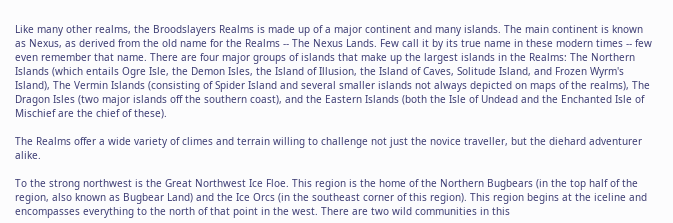Like many other realms, the Broodslayers Realms is made up of a major continent and many islands. The main continent is known as Nexus, as derived from the old name for the Realms -- The Nexus Lands. Few call it by its true name in these modern times -- few even remember that name. There are four major groups of islands that make up the largest islands in the Realms: The Northern Islands (which entails Ogre Isle, the Demon Isles, the Island of Illusion, the Island of Caves, Solitude Island, and Frozen Wyrm's Island), The Vermin Islands (consisting of Spider Island and several smaller islands not always depicted on maps of the realms), The Dragon Isles (two major islands off the southern coast), and the Eastern Islands (both the Isle of Undead and the Enchanted Isle of Mischief are the chief of these).

The Realms offer a wide variety of climes and terrain willing to challenge not just the novice traveller, but the diehard adventurer alike.

To the strong northwest is the Great Northwest Ice Floe. This region is the home of the Northern Bugbears (in the top half of the region, also known as Bugbear Land) and the Ice Orcs (in the southeast corner of this region). This region begins at the iceline and encompasses everything to the north of that point in the west. There are two wild communities in this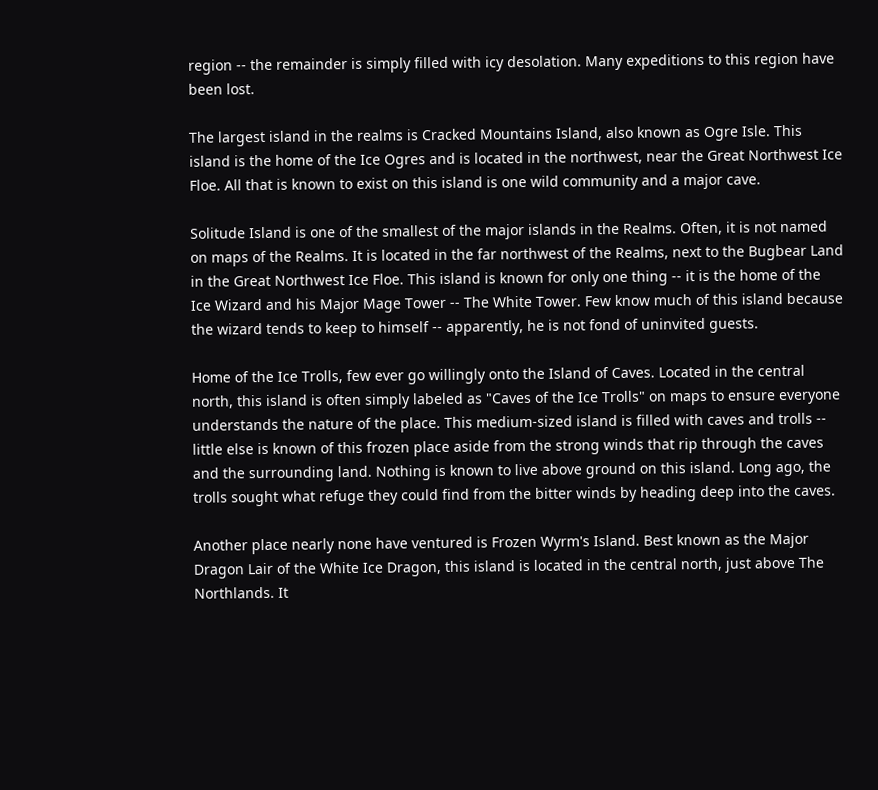region -- the remainder is simply filled with icy desolation. Many expeditions to this region have been lost.

The largest island in the realms is Cracked Mountains Island, also known as Ogre Isle. This island is the home of the Ice Ogres and is located in the northwest, near the Great Northwest Ice Floe. All that is known to exist on this island is one wild community and a major cave.

Solitude Island is one of the smallest of the major islands in the Realms. Often, it is not named on maps of the Realms. It is located in the far northwest of the Realms, next to the Bugbear Land in the Great Northwest Ice Floe. This island is known for only one thing -- it is the home of the Ice Wizard and his Major Mage Tower -- The White Tower. Few know much of this island because the wizard tends to keep to himself -- apparently, he is not fond of uninvited guests.

Home of the Ice Trolls, few ever go willingly onto the Island of Caves. Located in the central north, this island is often simply labeled as "Caves of the Ice Trolls" on maps to ensure everyone understands the nature of the place. This medium-sized island is filled with caves and trolls -- little else is known of this frozen place aside from the strong winds that rip through the caves and the surrounding land. Nothing is known to live above ground on this island. Long ago, the trolls sought what refuge they could find from the bitter winds by heading deep into the caves.

Another place nearly none have ventured is Frozen Wyrm's Island. Best known as the Major Dragon Lair of the White Ice Dragon, this island is located in the central north, just above The Northlands. It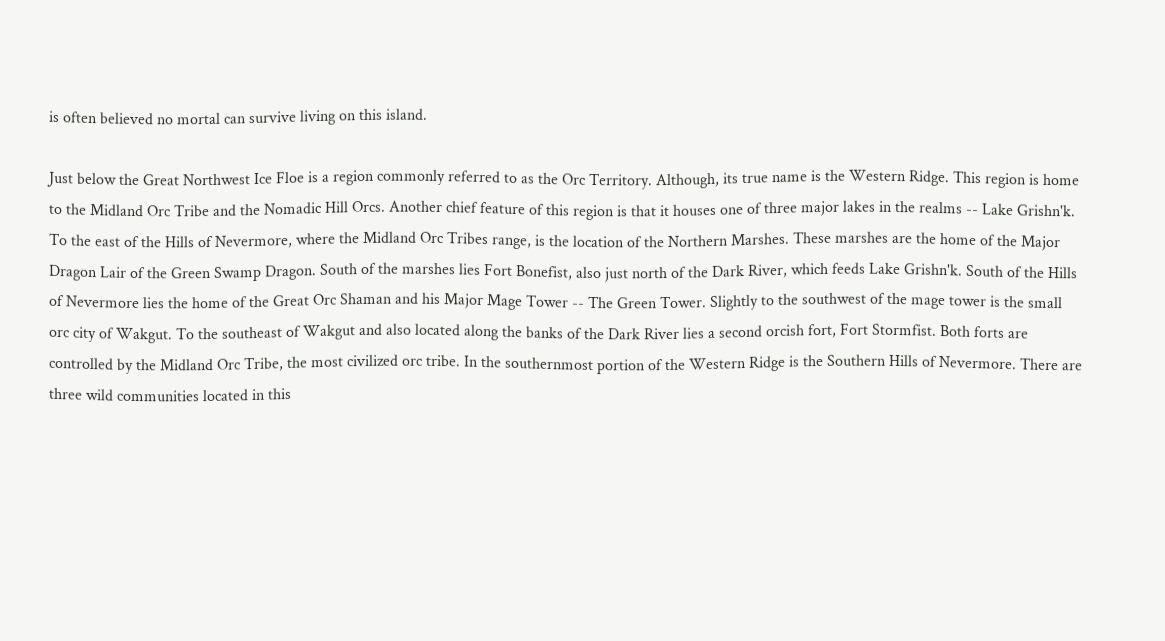is often believed no mortal can survive living on this island.

Just below the Great Northwest Ice Floe is a region commonly referred to as the Orc Territory. Although, its true name is the Western Ridge. This region is home to the Midland Orc Tribe and the Nomadic Hill Orcs. Another chief feature of this region is that it houses one of three major lakes in the realms -- Lake Grishn'k. To the east of the Hills of Nevermore, where the Midland Orc Tribes range, is the location of the Northern Marshes. These marshes are the home of the Major Dragon Lair of the Green Swamp Dragon. South of the marshes lies Fort Bonefist, also just north of the Dark River, which feeds Lake Grishn'k. South of the Hills of Nevermore lies the home of the Great Orc Shaman and his Major Mage Tower -- The Green Tower. Slightly to the southwest of the mage tower is the small orc city of Wakgut. To the southeast of Wakgut and also located along the banks of the Dark River lies a second orcish fort, Fort Stormfist. Both forts are controlled by the Midland Orc Tribe, the most civilized orc tribe. In the southernmost portion of the Western Ridge is the Southern Hills of Nevermore. There are three wild communities located in this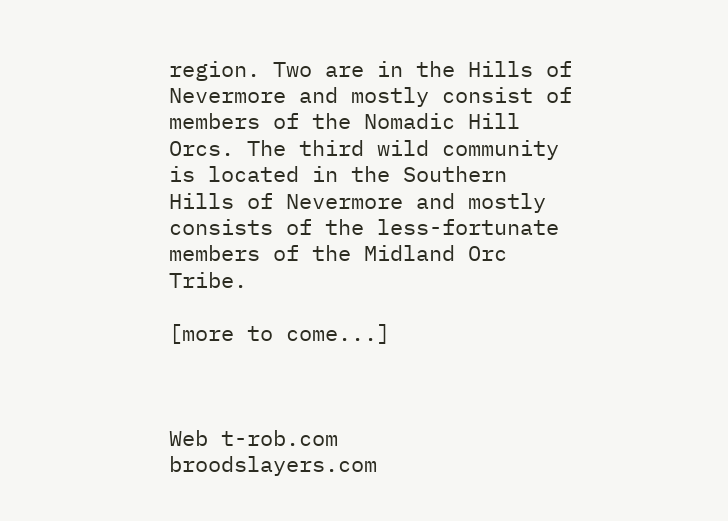region. Two are in the Hills of Nevermore and mostly consist of members of the Nomadic Hill Orcs. The third wild community is located in the Southern Hills of Nevermore and mostly consists of the less-fortunate members of the Midland Orc Tribe.

[more to come...]



Web t-rob.com
broodslayers.com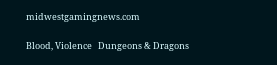midwestgamingnews.com

Blood, Violence   Dungeons & Dragons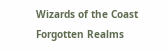Wizards of the Coast Forgotten Realms